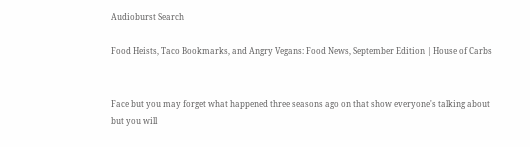Audioburst Search

Food Heists, Taco Bookmarks, and Angry Vegans: Food News, September Edition | House of Carbs


Face but you may forget what happened three seasons ago on that show everyone's talking about but you will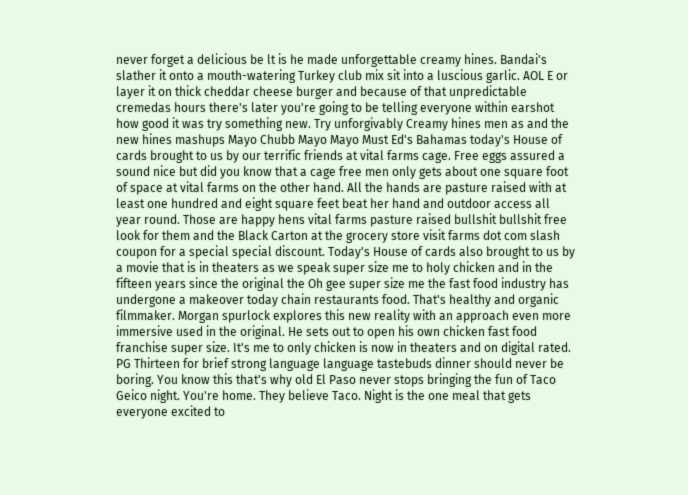never forget a delicious be lt is he made unforgettable creamy hines. Bandai's slather it onto a mouth-watering Turkey club mix sit into a luscious garlic. AOL E or layer it on thick cheddar cheese burger and because of that unpredictable cremedas hours there's later you're going to be telling everyone within earshot how good it was try something new. Try unforgivably Creamy hines men as and the new hines mashups Mayo Chubb Mayo Mayo Must Ed's Bahamas today's House of cards brought to us by our terrific friends at vital farms cage. Free eggs assured a sound nice but did you know that a cage free men only gets about one square foot of space at vital farms on the other hand. All the hands are pasture raised with at least one hundred and eight square feet beat her hand and outdoor access all year round. Those are happy hens vital farms pasture raised bullshit bullshit free look for them and the Black Carton at the grocery store visit farms dot com slash coupon for a special special discount. Today's House of cards also brought to us by a movie that is in theaters as we speak super size me to holy chicken and in the fifteen years since the original the Oh gee super size me the fast food industry has undergone a makeover today chain restaurants food. That's healthy and organic filmmaker. Morgan spurlock explores this new reality with an approach even more immersive used in the original. He sets out to open his own chicken fast food franchise super size. It's me to only chicken is now in theaters and on digital rated. PG Thirteen for brief strong language language tastebuds dinner should never be boring. You know this that's why old El Paso never stops bringing the fun of Taco Geico night. You're home. They believe Taco. Night is the one meal that gets everyone excited to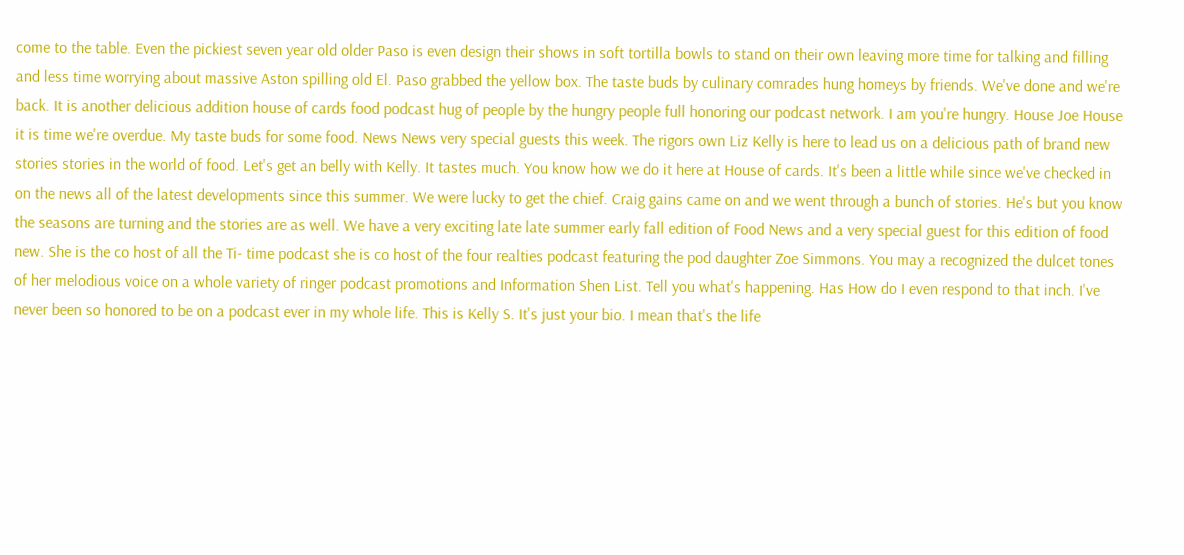come to the table. Even the pickiest seven year old older Paso is even design their shows in soft tortilla bowls to stand on their own leaving more time for talking and filling and less time worrying about massive Aston spilling old El. Paso grabbed the yellow box. The taste buds by culinary comrades hung homeys by friends. We've done and we're back. It is another delicious addition house of cards food podcast hug of people by the hungry people full honoring our podcast network. I am you're hungry. House Joe House it is time we're overdue. My taste buds for some food. News News very special guests this week. The rigors own Liz Kelly is here to lead us on a delicious path of brand new stories stories in the world of food. Let's get an belly with Kelly. It tastes much. You know how we do it here at House of cards. It's been a little while since we've checked in on the news all of the latest developments since this summer. We were lucky to get the chief. Craig gains came on and we went through a bunch of stories. He's but you know the seasons are turning and the stories are as well. We have a very exciting late late summer early fall edition of Food News and a very special guest for this edition of food new. She is the co host of all the Ti- time podcast she is co host of the four realties podcast featuring the pod daughter Zoe Simmons. You may a recognized the dulcet tones of her melodious voice on a whole variety of ringer podcast promotions and Information Shen List. Tell you what's happening. Has How do I even respond to that inch. I've never been so honored to be on a podcast ever in my whole life. This is Kelly S. It's just your bio. I mean that's the life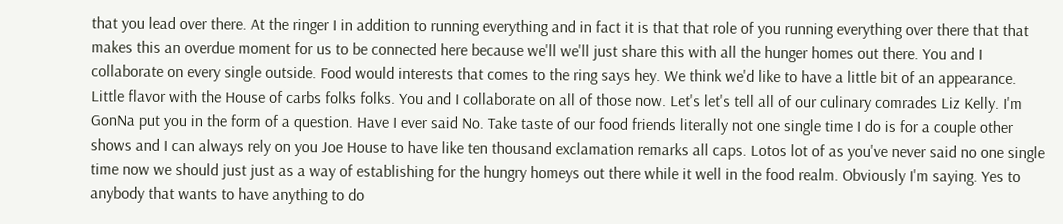that you lead over there. At the ringer I in addition to running everything and in fact it is that that role of you running everything over there that that makes this an overdue moment for us to be connected here because we'll we'll just share this with all the hunger homes out there. You and I collaborate on every single outside. Food would interests that comes to the ring says hey. We think we'd like to have a little bit of an appearance. Little flavor with the House of carbs folks folks. You and I collaborate on all of those now. Let's let's tell all of our culinary comrades Liz Kelly. I'm GonNa put you in the form of a question. Have I ever said No. Take taste of our food friends literally not one single time I do is for a couple other shows and I can always rely on you Joe House to have like ten thousand exclamation remarks all caps. Lotos lot of as you've never said no one single time now we should just just as a way of establishing for the hungry homeys out there while it well in the food realm. Obviously I'm saying. Yes to anybody that wants to have anything to do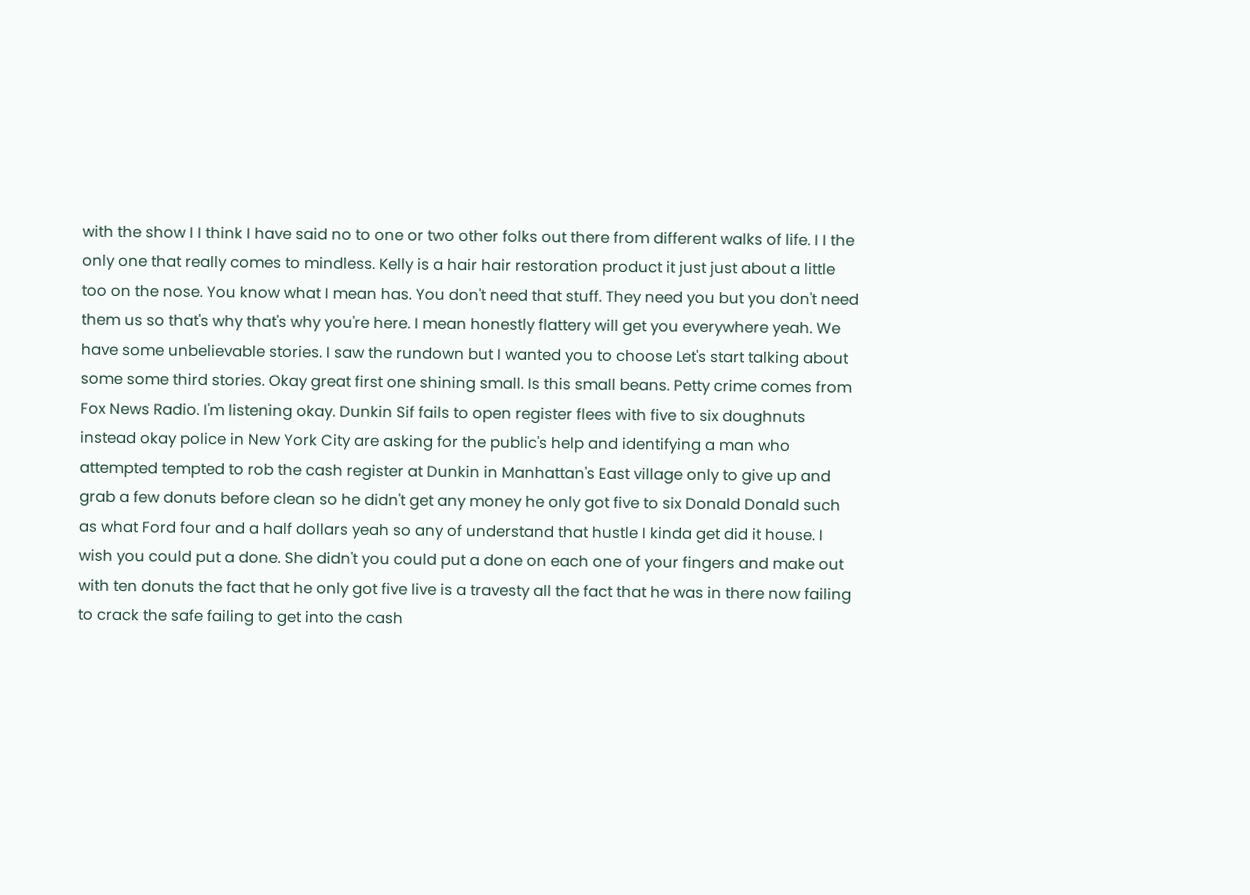with the show I I think I have said no to one or two other folks out there from different walks of life. I I the only one that really comes to mindless. Kelly is a hair hair restoration product it just just about a little too on the nose. You know what I mean has. You don't need that stuff. They need you but you don't need them us so that's why that's why you're here. I mean honestly flattery will get you everywhere yeah. We have some unbelievable stories. I saw the rundown but I wanted you to choose Let's start talking about some some third stories. Okay great first one shining small. Is this small beans. Petty crime comes from Fox News Radio. I'm listening okay. Dunkin Sif fails to open register flees with five to six doughnuts instead okay police in New York City are asking for the public's help and identifying a man who attempted tempted to rob the cash register at Dunkin in Manhattan's East village only to give up and grab a few donuts before clean so he didn't get any money he only got five to six Donald Donald such as what Ford four and a half dollars yeah so any of understand that hustle I kinda get did it house. I wish you could put a done. She didn't you could put a done on each one of your fingers and make out with ten donuts the fact that he only got five live is a travesty all the fact that he was in there now failing to crack the safe failing to get into the cash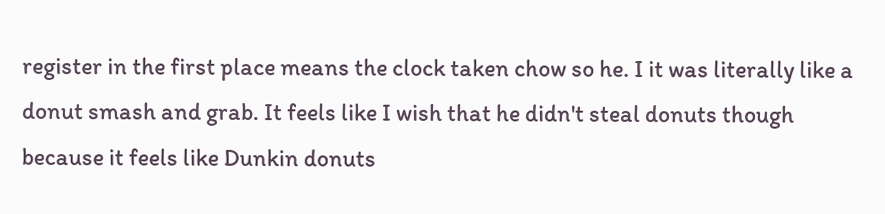register in the first place means the clock taken chow so he. I it was literally like a donut smash and grab. It feels like I wish that he didn't steal donuts though because it feels like Dunkin donuts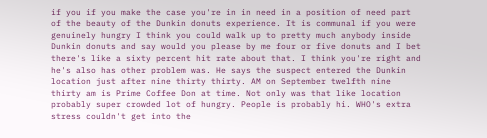if you if you make the case you're in in need in a position of need part of the beauty of the Dunkin donuts experience. It is communal if you were genuinely hungry I think you could walk up to pretty much anybody inside Dunkin donuts and say would you please by me four or five donuts and I bet there's like a sixty percent hit rate about that. I think you're right and he's also has other problem was. He says the suspect entered the Dunkin location just after nine thirty thirty. AM on September twelfth nine thirty am is Prime Coffee Don at time. Not only was that like location probably super crowded lot of hungry. People is probably hi. WHO's extra stress couldn't get into the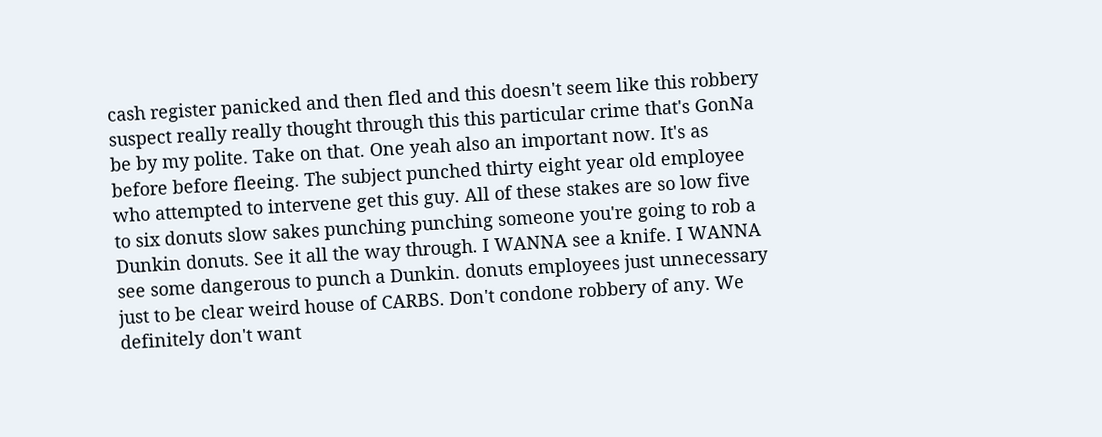cash register panicked and then fled and this doesn't seem like this robbery suspect really really thought through this this particular crime that's GonNa be by my polite. Take on that. One yeah also an important now. It's as before before fleeing. The subject punched thirty eight year old employee who attempted to intervene get this guy. All of these stakes are so low five to six donuts slow sakes punching punching someone you're going to rob a Dunkin donuts. See it all the way through. I WANNA see a knife. I WANNA see some dangerous to punch a Dunkin. donuts employees just unnecessary just to be clear weird house of CARBS. Don't condone robbery of any. We definitely don't want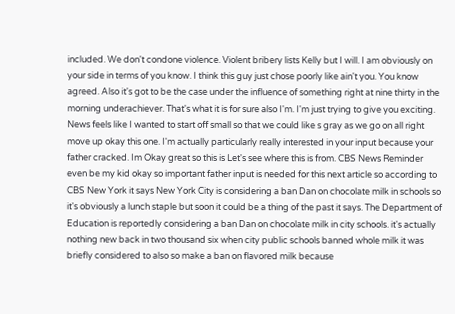included. We don't condone violence. Violent bribery lists Kelly but I will. I am obviously on your side in terms of you know. I think this guy just chose poorly like ain't you. You know agreed. Also it's got to be the case under the influence of something right at nine thirty in the morning underachiever. That's what it is for sure also I'm. I'm just trying to give you exciting. News feels like I wanted to start off small so that we could like s gray as we go on all right move up okay this one. I'm actually particularly really interested in your input because your father cracked. Im Okay great so this is Let's see where this is from. CBS News Reminder even be my kid okay so important father input is needed for this next article so according to CBS New York it says New York City is considering a ban Dan on chocolate milk in schools so it's obviously a lunch staple but soon it could be a thing of the past it says. The Department of Education is reportedly considering a ban Dan on chocolate milk in city schools. it's actually nothing new back in two thousand six when city public schools banned whole milk it was briefly considered to also so make a ban on flavored milk because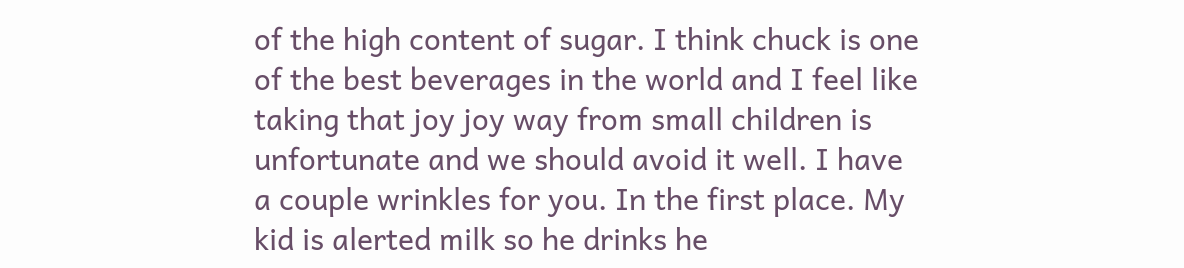of the high content of sugar. I think chuck is one of the best beverages in the world and I feel like taking that joy joy way from small children is unfortunate and we should avoid it well. I have a couple wrinkles for you. In the first place. My kid is alerted milk so he drinks he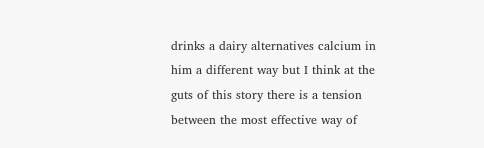drinks a dairy alternatives calcium in him a different way but I think at the guts of this story there is a tension between the most effective way of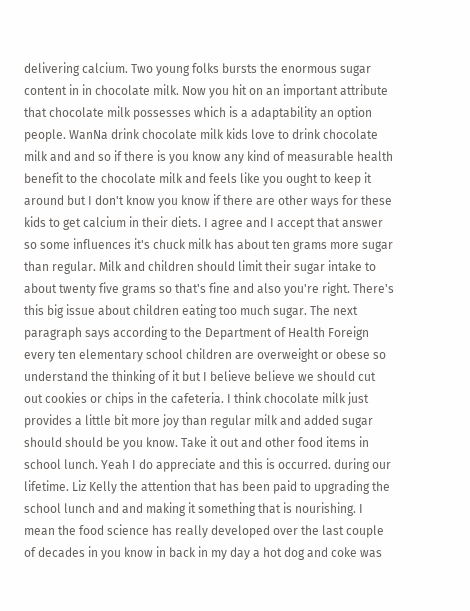delivering calcium. Two young folks bursts the enormous sugar content in in chocolate milk. Now you hit on an important attribute that chocolate milk possesses which is a adaptability an option people. WanNa drink chocolate milk kids love to drink chocolate milk and and so if there is you know any kind of measurable health benefit to the chocolate milk and feels like you ought to keep it around but I don't know you know if there are other ways for these kids to get calcium in their diets. I agree and I accept that answer so some influences it's chuck milk has about ten grams more sugar than regular. Milk and children should limit their sugar intake to about twenty five grams so that's fine and also you're right. There's this big issue about children eating too much sugar. The next paragraph says according to the Department of Health Foreign every ten elementary school children are overweight or obese so understand the thinking of it but I believe believe we should cut out cookies or chips in the cafeteria. I think chocolate milk just provides a little bit more joy than regular milk and added sugar should should be you know. Take it out and other food items in school lunch. Yeah I do appreciate and this is occurred. during our lifetime. Liz Kelly the attention that has been paid to upgrading the school lunch and and making it something that is nourishing. I mean the food science has really developed over the last couple of decades in you know in back in my day a hot dog and coke was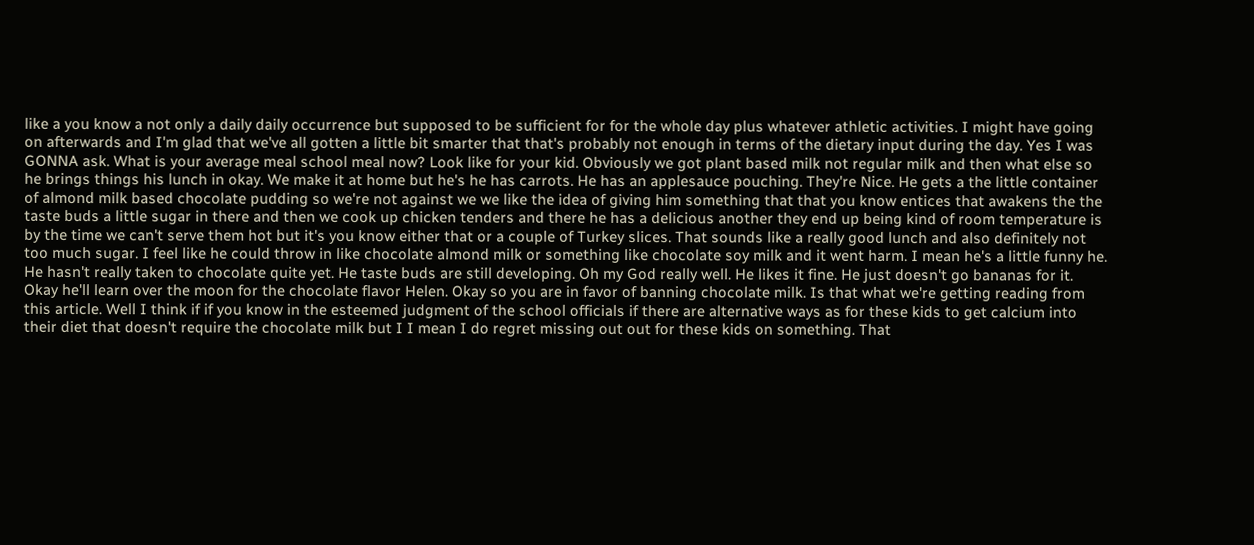like a you know a not only a daily daily occurrence but supposed to be sufficient for for the whole day plus whatever athletic activities. I might have going on afterwards and I'm glad that we've all gotten a little bit smarter that that's probably not enough in terms of the dietary input during the day. Yes I was GONNA ask. What is your average meal school meal now? Look like for your kid. Obviously we got plant based milk not regular milk and then what else so he brings things his lunch in okay. We make it at home but he's he has carrots. He has an applesauce pouching. They're Nice. He gets a the little container of almond milk based chocolate pudding so we're not against we we like the idea of giving him something that that you know entices that awakens the the taste buds a little sugar in there and then we cook up chicken tenders and there he has a delicious another they end up being kind of room temperature is by the time we can't serve them hot but it's you know either that or a couple of Turkey slices. That sounds like a really good lunch and also definitely not too much sugar. I feel like he could throw in like chocolate almond milk or something like chocolate soy milk and it went harm. I mean he's a little funny he. He hasn't really taken to chocolate quite yet. He taste buds are still developing. Oh my God really well. He likes it fine. He just doesn't go bananas for it. Okay he'll learn over the moon for the chocolate flavor Helen. Okay so you are in favor of banning chocolate milk. Is that what we're getting reading from this article. Well I think if if you know in the esteemed judgment of the school officials if there are alternative ways as for these kids to get calcium into their diet that doesn't require the chocolate milk but I I mean I do regret missing out out for these kids on something. That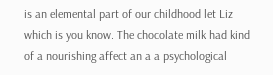is an elemental part of our childhood let Liz which is you know. The chocolate milk had kind of a nourishing affect an a a psychological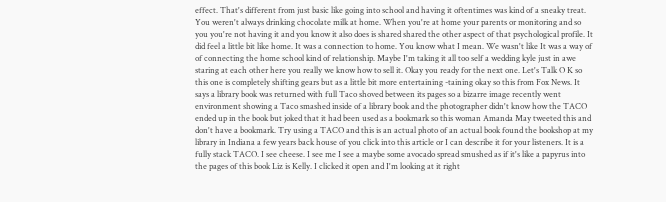effect. That's different from just basic like going into school and having it oftentimes was kind of a sneaky treat. You weren't always drinking chocolate milk at home. When you're at home your parents or monitoring and so you you're not having it and you know it also does is shared shared the other aspect of that psychological profile. It did feel a little bit like home. It was a connection to home. You know what I mean. We wasn't like It was a way of of connecting the home school kind of relationship. Maybe I'm taking it all too self a wedding kyle just in awe staring at each other here you really we know how to sell it. Okay you ready for the next one. Let's Talk O K so this one is completely shifting gears but as a little bit more entertaining -taining okay so this from Fox News. It says a library book was returned with full Taco shoved between its pages so a bizarre image recently went environment showing a Taco smashed inside of a library book and the photographer didn't know how the TACO ended up in the book but joked that it had been used as a bookmark so this woman Amanda May tweeted this and don't have a bookmark. Try using a TACO and this is an actual photo of an actual book found the bookshop at my library in Indiana a few years back house of you click into this article or I can describe it for your listeners. It is a fully stack TACO. I see cheese. I see me I see a maybe some avocado spread smushed as if it's like a papyrus into the pages of this book Liz is Kelly. I clicked it open and I'm looking at it right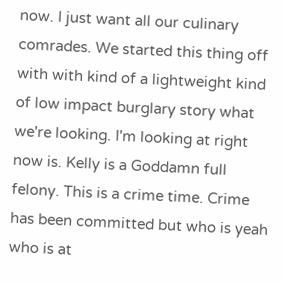now. I just want all our culinary comrades. We started this thing off with with kind of a lightweight kind of low impact burglary story what we're looking. I'm looking at right now is. Kelly is a Goddamn full felony. This is a crime time. Crime has been committed but who is yeah who is at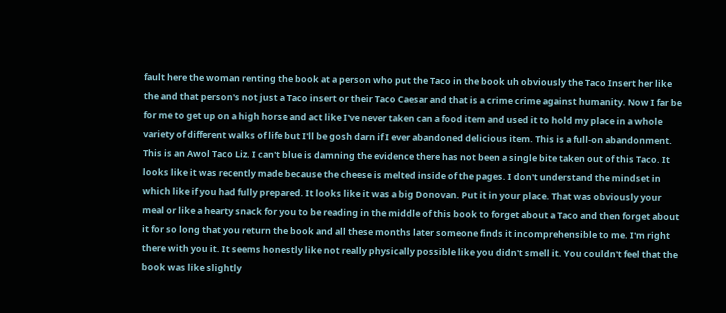fault here the woman renting the book at a person who put the Taco in the book uh obviously the Taco Insert her like the and that person's not just a Taco insert or their Taco Caesar and that is a crime crime against humanity. Now I far be for me to get up on a high horse and act like I've never taken can a food item and used it to hold my place in a whole variety of different walks of life but I'll be gosh darn if I ever abandoned delicious item. This is a full-on abandonment. This is an Awol Taco Liz. I can't blue is damning the evidence there has not been a single bite taken out of this Taco. It looks like it was recently made because the cheese is melted inside of the pages. I don't understand the mindset in which like if you had fully prepared. It looks like it was a big Donovan. Put it in your place. That was obviously your meal or like a hearty snack for you to be reading in the middle of this book to forget about a Taco and then forget about it for so long that you return the book and all these months later someone finds it incomprehensible to me. I'm right there with you it. It seems honestly like not really physically possible like you didn't smell it. You couldn't feel that the book was like slightly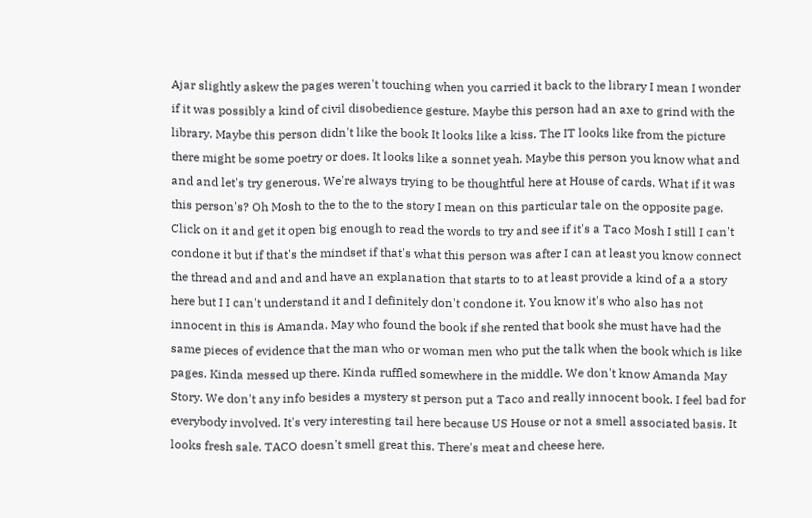Ajar slightly askew the pages weren't touching when you carried it back to the library I mean I wonder if it was possibly a kind of civil disobedience gesture. Maybe this person had an axe to grind with the library. Maybe this person didn't like the book It looks like a kiss. The IT looks like from the picture there might be some poetry or does. It looks like a sonnet yeah. Maybe this person you know what and and and let's try generous. We're always trying to be thoughtful here at House of cards. What if it was this person's? Oh Mosh to the to the to the story I mean on this particular tale on the opposite page. Click on it and get it open big enough to read the words to try and see if it's a Taco Mosh I still I can't condone it but if that's the mindset if that's what this person was after I can at least you know connect the thread and and and and have an explanation that starts to to at least provide a kind of a a story here but I I can't understand it and I definitely don't condone it. You know it's who also has not innocent in this is Amanda. May who found the book if she rented that book she must have had the same pieces of evidence that the man who or woman men who put the talk when the book which is like pages. Kinda messed up there. Kinda ruffled somewhere in the middle. We don't know Amanda May Story. We don't any info besides a mystery st person put a Taco and really innocent book. I feel bad for everybody involved. It's very interesting tail here because US House or not a smell associated basis. It looks fresh sale. TACO doesn't smell great this. There's meat and cheese here.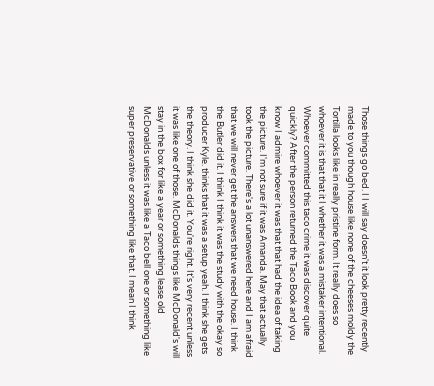Those things go bed. I I will say doesn't it look pretty recently made to you though house like none of the cheeses moldy the Tortilla looks like in really pristine form. It really does so whoever it is that that it I whether it was a mistaker intentional. Whoever committed this taco crime it was discover quite quickly? After the person returned the Taco Book and you know I admire whoever it was that that had the idea of taking the picture. I'm not sure if it was Amanda. May that actually took the picture. There's a lot unanswered here and I am afraid that we will never get the answers that we need house. I think the Butler did it. I think I think it was the study with the okay so producer Kyle. thinks that it was a setup yeah. I think she gets the theory. I think she did it. You're right. It's very recent unless it was like one of those. McDonalds things like McDonald's will stay in the box for like a year or something lease old McDonalds unless it was like a Taco bell one or something like super preservative or something like that. I mean I think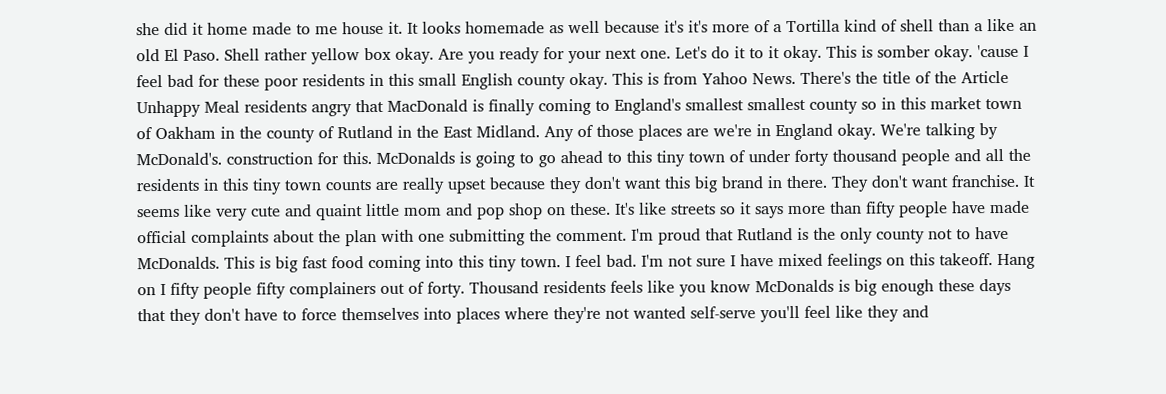she did it home made to me house it. It looks homemade as well because it's it's more of a Tortilla kind of shell than a like an old El Paso. Shell rather yellow box okay. Are you ready for your next one. Let's do it to it okay. This is somber okay. 'cause I feel bad for these poor residents in this small English county okay. This is from Yahoo News. There's the title of the Article Unhappy Meal residents angry that MacDonald is finally coming to England's smallest smallest county so in this market town of Oakham in the county of Rutland in the East Midland. Any of those places are we're in England okay. We're talking by McDonald's. construction for this. McDonalds is going to go ahead to this tiny town of under forty thousand people and all the residents in this tiny town counts are really upset because they don't want this big brand in there. They don't want franchise. It seems like very cute and quaint little mom and pop shop on these. It's like streets so it says more than fifty people have made official complaints about the plan with one submitting the comment. I'm proud that Rutland is the only county not to have McDonalds. This is big fast food coming into this tiny town. I feel bad. I'm not sure I have mixed feelings on this takeoff. Hang on I fifty people fifty complainers out of forty. Thousand residents feels like you know McDonalds is big enough these days that they don't have to force themselves into places where they're not wanted self-serve you'll feel like they and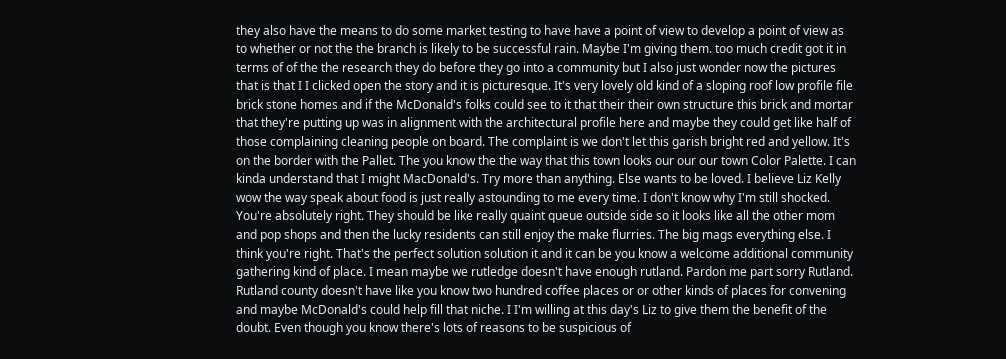they also have the means to do some market testing to have have a point of view to develop a point of view as to whether or not the the branch is likely to be successful rain. Maybe I'm giving them. too much credit got it in terms of of the the research they do before they go into a community but I also just wonder now the pictures that is that I I clicked open the story and it is picturesque. It's very lovely old kind of a sloping roof low profile file brick stone homes and if the McDonald's folks could see to it that their their own structure this brick and mortar that they're putting up was in alignment with the architectural profile here and maybe they could get like half of those complaining cleaning people on board. The complaint is we don't let this garish bright red and yellow. It's on the border with the Pallet. The you know the the way that this town looks our our our town Color Palette. I can kinda understand that I might MacDonald's. Try more than anything. Else wants to be loved. I believe Liz Kelly wow the way speak about food is just really astounding to me every time. I don't know why I'm still shocked. You're absolutely right. They should be like really quaint queue outside side so it looks like all the other mom and pop shops and then the lucky residents can still enjoy the make flurries. The big mags everything else. I think you're right. That's the perfect solution solution it and it can be you know a welcome additional community gathering kind of place. I mean maybe we rutledge doesn't have enough rutland. Pardon me part sorry Rutland. Rutland county doesn't have like you know two hundred coffee places or or other kinds of places for convening and maybe McDonald's could help fill that niche. I I'm willing at this day's Liz to give them the benefit of the doubt. Even though you know there's lots of reasons to be suspicious of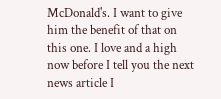McDonald's. I want to give him the benefit of that on this one. I love and a high now before I tell you the next news article I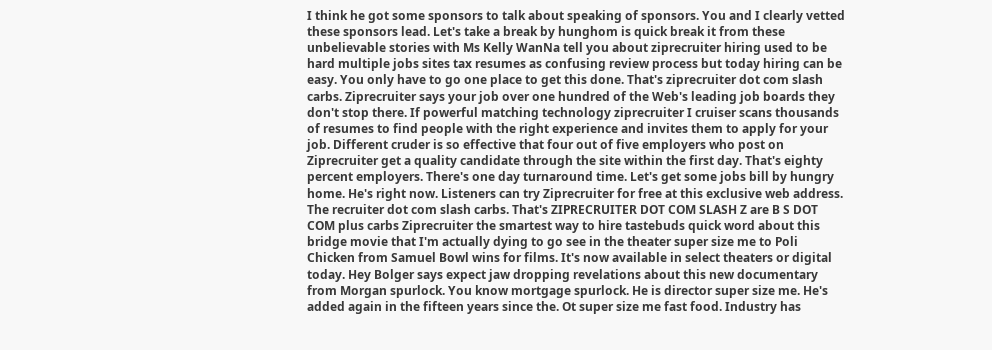I think he got some sponsors to talk about speaking of sponsors. You and I clearly vetted these sponsors lead. Let's take a break by hunghom is quick break it from these unbelievable stories with Ms Kelly WanNa tell you about ziprecruiter hiring used to be hard multiple jobs sites tax resumes as confusing review process but today hiring can be easy. You only have to go one place to get this done. That's ziprecruiter dot com slash carbs. Ziprecruiter says your job over one hundred of the Web's leading job boards they don't stop there. If powerful matching technology ziprecruiter I cruiser scans thousands of resumes to find people with the right experience and invites them to apply for your job. Different cruder is so effective that four out of five employers who post on Ziprecruiter get a quality candidate through the site within the first day. That's eighty percent employers. There's one day turnaround time. Let's get some jobs bill by hungry home. He's right now. Listeners can try Ziprecruiter for free at this exclusive web address. The recruiter dot com slash carbs. That's ZIPRECRUITER DOT COM SLASH Z are B S DOT COM plus carbs Ziprecruiter the smartest way to hire tastebuds quick word about this bridge movie that I'm actually dying to go see in the theater super size me to Poli Chicken from Samuel Bowl wins for films. It's now available in select theaters or digital today. Hey Bolger says expect jaw dropping revelations about this new documentary from Morgan spurlock. You know mortgage spurlock. He is director super size me. He's added again in the fifteen years since the. Ot super size me fast food. Industry has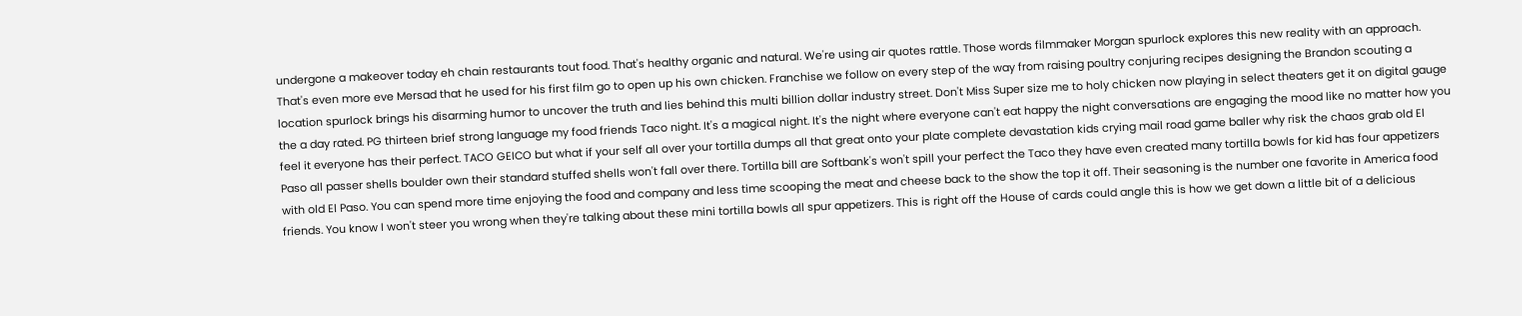undergone a makeover today eh chain restaurants tout food. That's healthy organic and natural. We're using air quotes rattle. Those words filmmaker Morgan spurlock explores this new reality with an approach. That's even more eve Mersad that he used for his first film go to open up his own chicken. Franchise we follow on every step of the way from raising poultry conjuring recipes designing the Brandon scouting a location spurlock brings his disarming humor to uncover the truth and lies behind this multi billion dollar industry street. Don't Miss Super size me to holy chicken now playing in select theaters get it on digital gauge the a day rated. PG thirteen brief strong language my food friends Taco night. It's a magical night. It's the night where everyone can't eat happy the night conversations are engaging the mood like no matter how you feel it everyone has their perfect. TACO GEICO but what if your self all over your tortilla dumps all that great onto your plate complete devastation kids crying mail road game baller why risk the chaos grab old El Paso all passer shells boulder own their standard stuffed shells won't fall over there. Tortilla bill are Softbank's won't spill your perfect the Taco they have even created many tortilla bowls for kid has four appetizers with old El Paso. You can spend more time enjoying the food and company and less time scooping the meat and cheese back to the show the top it off. Their seasoning is the number one favorite in America food friends. You know I won't steer you wrong when they're talking about these mini tortilla bowls all spur appetizers. This is right off the House of cards could angle this is how we get down a little bit of a delicious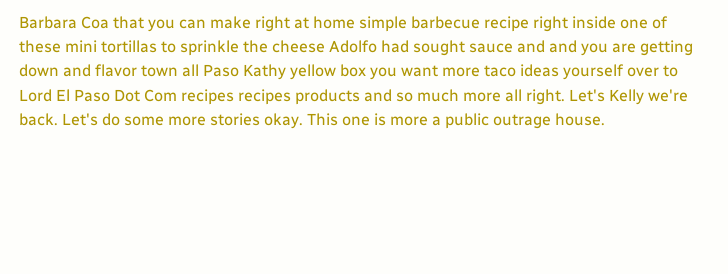Barbara Coa that you can make right at home simple barbecue recipe right inside one of these mini tortillas to sprinkle the cheese Adolfo had sought sauce and and you are getting down and flavor town all Paso Kathy yellow box you want more taco ideas yourself over to Lord El Paso Dot Com recipes recipes products and so much more all right. Let's Kelly we're back. Let's do some more stories okay. This one is more a public outrage house.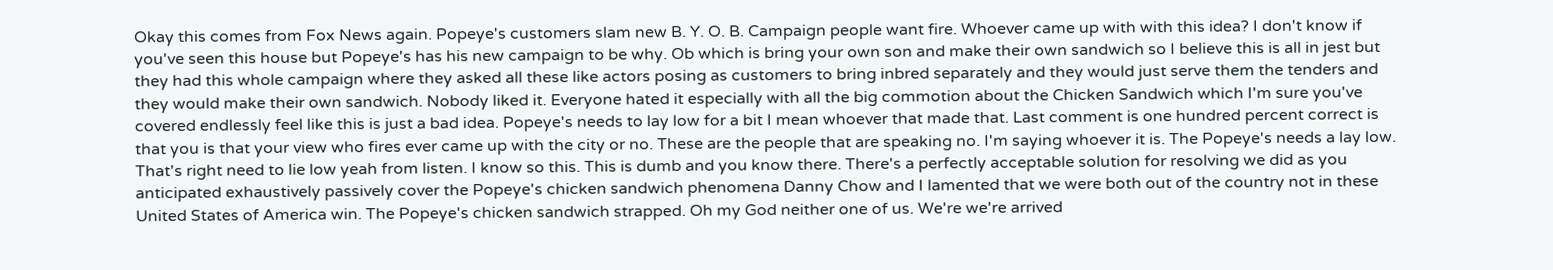Okay this comes from Fox News again. Popeye's customers slam new B. Y. O. B. Campaign people want fire. Whoever came up with with this idea? I don't know if you've seen this house but Popeye's has his new campaign to be why. Ob which is bring your own son and make their own sandwich so I believe this is all in jest but they had this whole campaign where they asked all these like actors posing as customers to bring inbred separately and they would just serve them the tenders and they would make their own sandwich. Nobody liked it. Everyone hated it especially with all the big commotion about the Chicken Sandwich which I'm sure you've covered endlessly feel like this is just a bad idea. Popeye's needs to lay low for a bit I mean whoever that made that. Last comment is one hundred percent correct is that you is that your view who fires ever came up with the city or no. These are the people that are speaking no. I'm saying whoever it is. The Popeye's needs a lay low. That's right need to lie low yeah from listen. I know so this. This is dumb and you know there. There's a perfectly acceptable solution for resolving we did as you anticipated exhaustively passively cover the Popeye's chicken sandwich phenomena Danny Chow and I lamented that we were both out of the country not in these United States of America win. The Popeye's chicken sandwich strapped. Oh my God neither one of us. We're we're arrived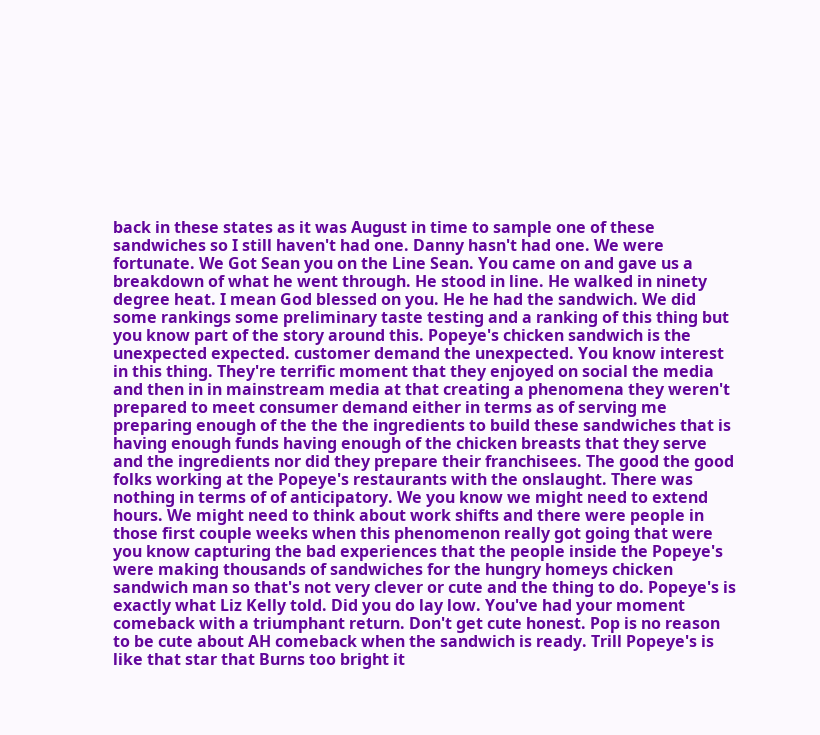back in these states as it was August in time to sample one of these sandwiches so I still haven't had one. Danny hasn't had one. We were fortunate. We Got Sean you on the Line Sean. You came on and gave us a breakdown of what he went through. He stood in line. He walked in ninety degree heat. I mean God blessed on you. He he had the sandwich. We did some rankings some preliminary taste testing and a ranking of this thing but you know part of the story around this. Popeye's chicken sandwich is the unexpected expected. customer demand the unexpected. You know interest in this thing. They're terrific moment that they enjoyed on social the media and then in in mainstream media at that creating a phenomena they weren't prepared to meet consumer demand either in terms as of serving me preparing enough of the the the ingredients to build these sandwiches that is having enough funds having enough of the chicken breasts that they serve and the ingredients nor did they prepare their franchisees. The good the good folks working at the Popeye's restaurants with the onslaught. There was nothing in terms of of anticipatory. We you know we might need to extend hours. We might need to think about work shifts and there were people in those first couple weeks when this phenomenon really got going that were you know capturing the bad experiences that the people inside the Popeye's were making thousands of sandwiches for the hungry homeys chicken sandwich man so that's not very clever or cute and the thing to do. Popeye's is exactly what Liz Kelly told. Did you do lay low. You've had your moment comeback with a triumphant return. Don't get cute honest. Pop is no reason to be cute about AH comeback when the sandwich is ready. Trill Popeye's is like that star that Burns too bright it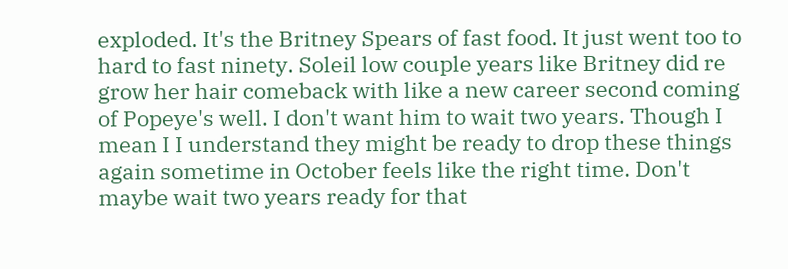exploded. It's the Britney Spears of fast food. It just went too to hard to fast ninety. Soleil low couple years like Britney did re grow her hair comeback with like a new career second coming of Popeye's well. I don't want him to wait two years. Though I mean I I understand they might be ready to drop these things again sometime in October feels like the right time. Don't maybe wait two years ready for that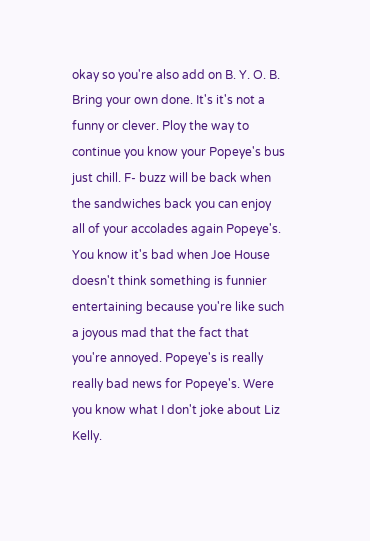okay so you're also add on B. Y. O. B. Bring your own done. It's it's not a funny or clever. Ploy the way to continue you know your Popeye's bus just chill. F- buzz will be back when the sandwiches back you can enjoy all of your accolades again Popeye's. You know it's bad when Joe House doesn't think something is funnier entertaining because you're like such a joyous mad that the fact that you're annoyed. Popeye's is really really bad news for Popeye's. Were you know what I don't joke about Liz Kelly.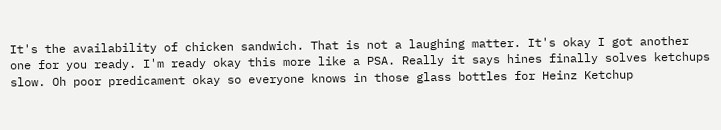It's the availability of chicken sandwich. That is not a laughing matter. It's okay I got another one for you ready. I'm ready okay this more like a PSA. Really it says hines finally solves ketchups slow. Oh poor predicament okay so everyone knows in those glass bottles for Heinz Ketchup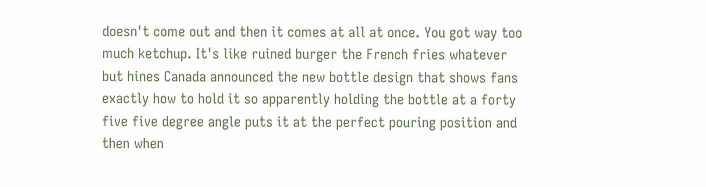doesn't come out and then it comes at all at once. You got way too much ketchup. It's like ruined burger the French fries whatever but hines Canada announced the new bottle design that shows fans exactly how to hold it so apparently holding the bottle at a forty five five degree angle puts it at the perfect pouring position and then when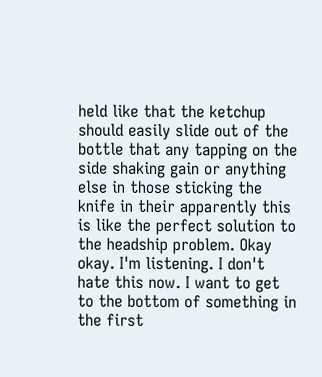held like that the ketchup should easily slide out of the bottle that any tapping on the side shaking gain or anything else in those sticking the knife in their apparently this is like the perfect solution to the headship problem. Okay okay. I'm listening. I don't hate this now. I want to get to the bottom of something in the first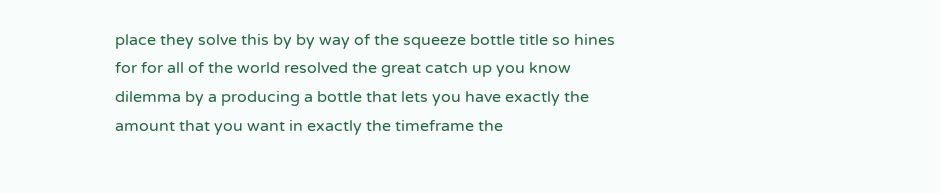place they solve this by by way of the squeeze bottle title so hines for for all of the world resolved the great catch up you know dilemma by a producing a bottle that lets you have exactly the amount that you want in exactly the timeframe the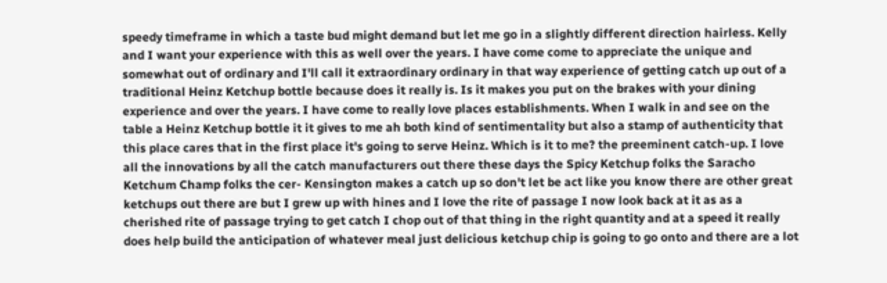speedy timeframe in which a taste bud might demand but let me go in a slightly different direction hairless. Kelly and I want your experience with this as well over the years. I have come come to appreciate the unique and somewhat out of ordinary and I'll call it extraordinary ordinary in that way experience of getting catch up out of a traditional Heinz Ketchup bottle because does it really is. Is it makes you put on the brakes with your dining experience and over the years. I have come to really love places establishments. When I walk in and see on the table a Heinz Ketchup bottle it it gives to me ah both kind of sentimentality but also a stamp of authenticity that this place cares that in the first place it's going to serve Heinz. Which is it to me? the preeminent catch-up. I love all the innovations by all the catch manufacturers out there these days the Spicy Ketchup folks the Saracho Ketchum Champ folks the cer- Kensington makes a catch up so don't let be act like you know there are other great ketchups out there are but I grew up with hines and I love the rite of passage I now look back at it as as a cherished rite of passage trying to get catch I chop out of that thing in the right quantity and at a speed it really does help build the anticipation of whatever meal just delicious ketchup chip is going to go onto and there are a lot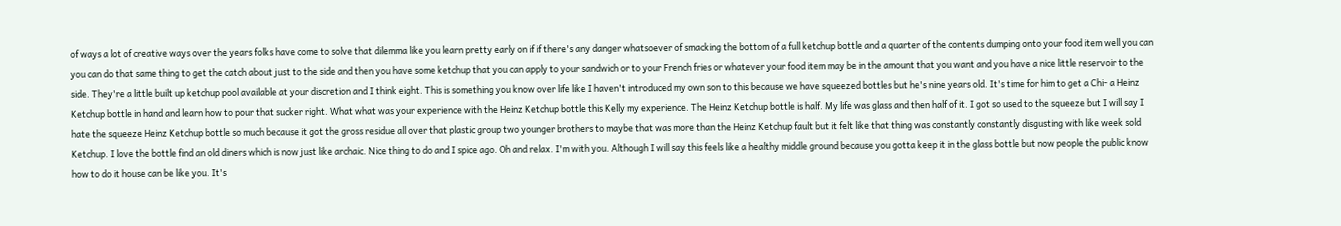of ways a lot of creative ways over the years folks have come to solve that dilemma like you learn pretty early on if if there's any danger whatsoever of smacking the bottom of a full ketchup bottle and a quarter of the contents dumping onto your food item well you can you can do that same thing to get the catch about just to the side and then you have some ketchup that you can apply to your sandwich or to your French fries or whatever your food item may be in the amount that you want and you have a nice little reservoir to the side. They're a little built up ketchup pool available at your discretion and I think eight. This is something you know over life like I haven't introduced my own son to this because we have squeezed bottles but he's nine years old. It's time for him to get a Chi- a Heinz Ketchup bottle in hand and learn how to pour that sucker right. What what was your experience with the Heinz Ketchup bottle this Kelly my experience. The Heinz Ketchup bottle is half. My life was glass and then half of it. I got so used to the squeeze but I will say I hate the squeeze Heinz Ketchup bottle so much because it got the gross residue all over that plastic group two younger brothers to maybe that was more than the Heinz Ketchup fault but it felt like that thing was constantly constantly disgusting with like week sold Ketchup. I love the bottle find an old diners which is now just like archaic. Nice thing to do and I spice ago. Oh and relax. I'm with you. Although I will say this feels like a healthy middle ground because you gotta keep it in the glass bottle but now people the public know how to do it house can be like you. It's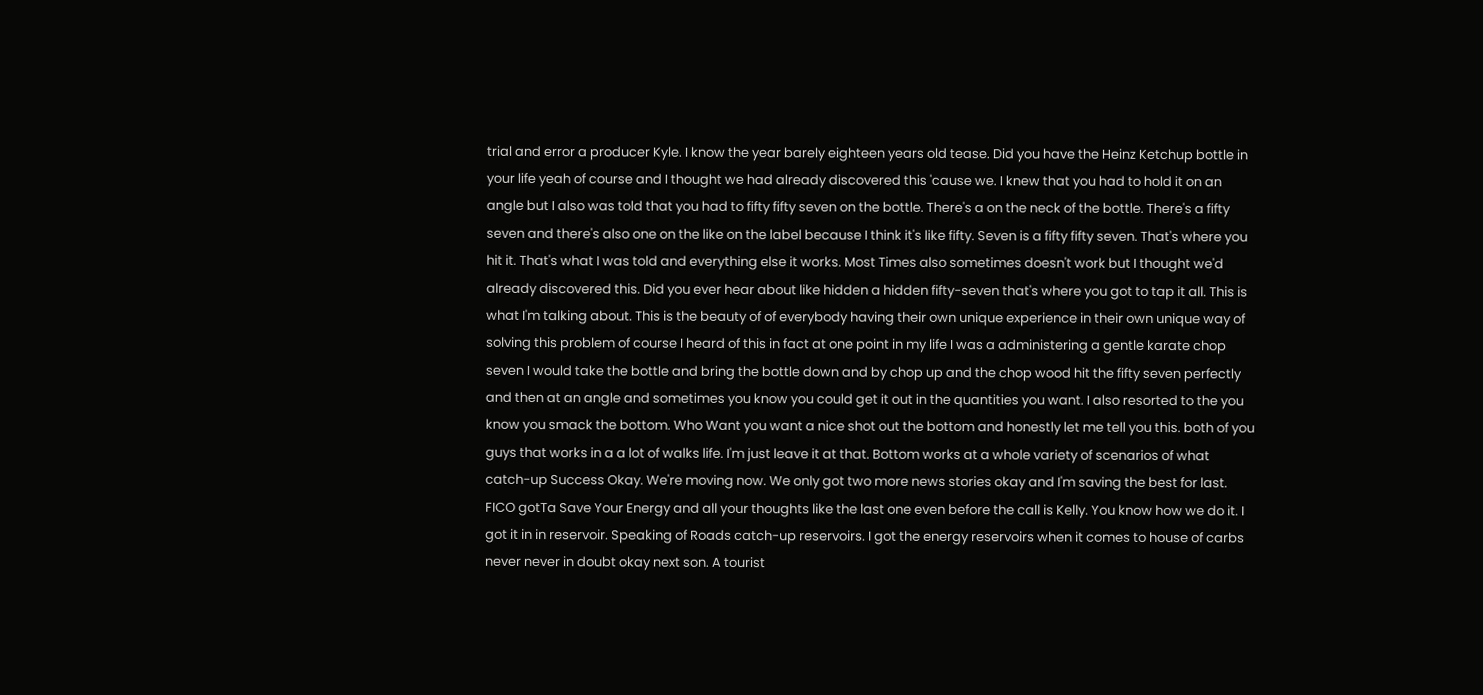trial and error a producer Kyle. I know the year barely eighteen years old tease. Did you have the Heinz Ketchup bottle in your life yeah of course and I thought we had already discovered this 'cause we. I knew that you had to hold it on an angle but I also was told that you had to fifty fifty seven on the bottle. There's a on the neck of the bottle. There's a fifty seven and there's also one on the like on the label because I think it's like fifty. Seven is a fifty fifty seven. That's where you hit it. That's what I was told and everything else it works. Most Times also sometimes doesn't work but I thought we'd already discovered this. Did you ever hear about like hidden a hidden fifty-seven that's where you got to tap it all. This is what I'm talking about. This is the beauty of of everybody having their own unique experience in their own unique way of solving this problem of course I heard of this in fact at one point in my life I was a administering a gentle karate chop seven I would take the bottle and bring the bottle down and by chop up and the chop wood hit the fifty seven perfectly and then at an angle and sometimes you know you could get it out in the quantities you want. I also resorted to the you know you smack the bottom. Who Want you want a nice shot out the bottom and honestly let me tell you this. both of you guys that works in a a lot of walks life. I'm just leave it at that. Bottom works at a whole variety of scenarios of what catch-up Success Okay. We're moving now. We only got two more news stories okay and I'm saving the best for last. FICO gotTa Save Your Energy and all your thoughts like the last one even before the call is Kelly. You know how we do it. I got it in in reservoir. Speaking of Roads catch-up reservoirs. I got the energy reservoirs when it comes to house of carbs never never in doubt okay next son. A tourist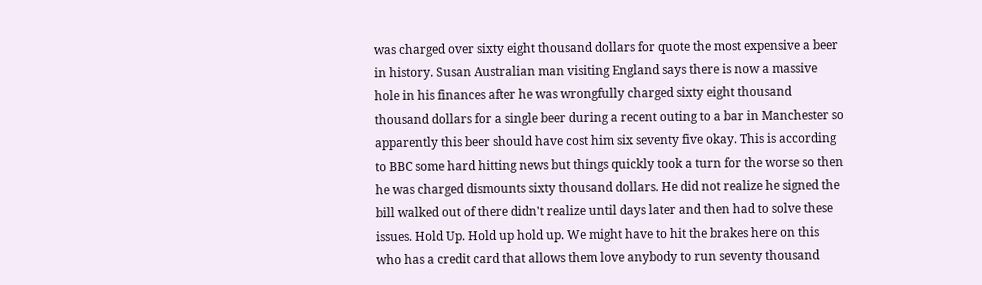was charged over sixty eight thousand dollars for quote the most expensive a beer in history. Susan Australian man visiting England says there is now a massive hole in his finances after he was wrongfully charged sixty eight thousand thousand dollars for a single beer during a recent outing to a bar in Manchester so apparently this beer should have cost him six seventy five okay. This is according to BBC some hard hitting news but things quickly took a turn for the worse so then he was charged dismounts sixty thousand dollars. He did not realize he signed the bill walked out of there didn't realize until days later and then had to solve these issues. Hold Up. Hold up hold up. We might have to hit the brakes here on this who has a credit card that allows them love anybody to run seventy thousand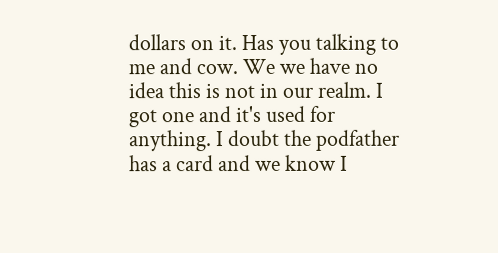dollars on it. Has you talking to me and cow. We we have no idea this is not in our realm. I got one and it's used for anything. I doubt the podfather has a card and we know I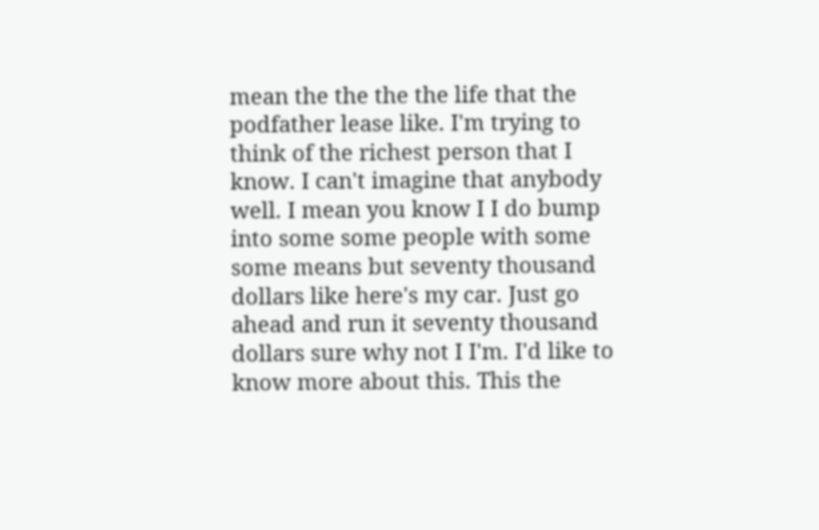mean the the the the life that the podfather lease like. I'm trying to think of the richest person that I know. I can't imagine that anybody well. I mean you know I I do bump into some some people with some some means but seventy thousand dollars like here's my car. Just go ahead and run it seventy thousand dollars sure why not I I'm. I'd like to know more about this. This the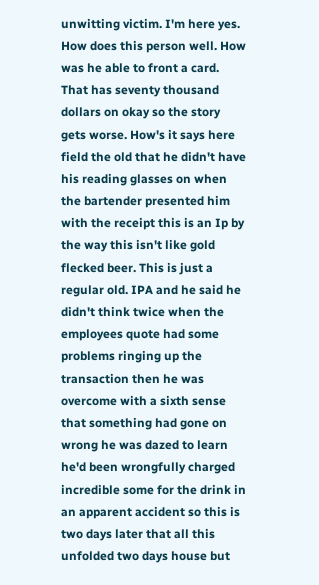unwitting victim. I'm here yes. How does this person well. How was he able to front a card. That has seventy thousand dollars on okay so the story gets worse. How's it says here field the old that he didn't have his reading glasses on when the bartender presented him with the receipt this is an Ip by the way this isn't like gold flecked beer. This is just a regular old. IPA and he said he didn't think twice when the employees quote had some problems ringing up the transaction then he was overcome with a sixth sense that something had gone on wrong he was dazed to learn he'd been wrongfully charged incredible some for the drink in an apparent accident so this is two days later that all this unfolded two days house but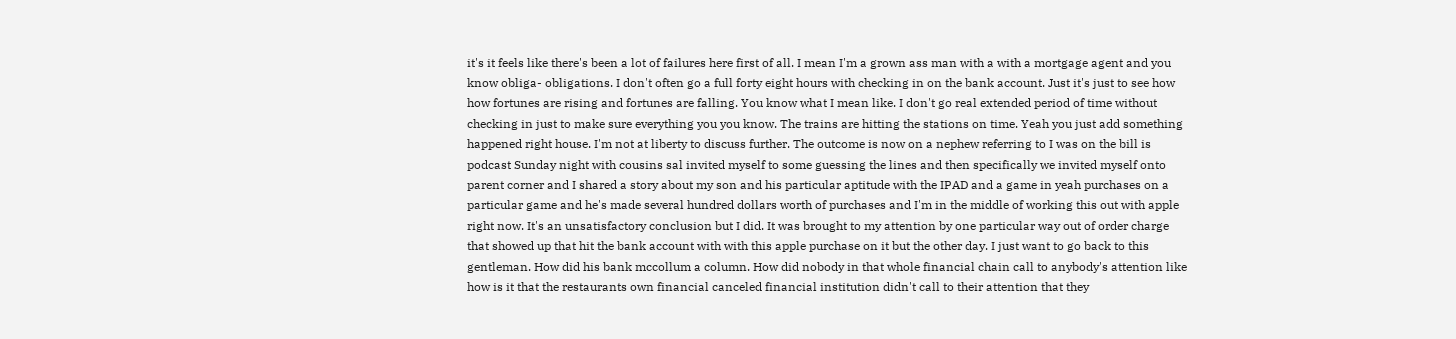it's it feels like there's been a lot of failures here first of all. I mean I'm a grown ass man with a with a mortgage agent and you know obliga- obligations. I don't often go a full forty eight hours with checking in on the bank account. Just it's just to see how how fortunes are rising and fortunes are falling. You know what I mean like. I don't go real extended period of time without checking in just to make sure everything you you know. The trains are hitting the stations on time. Yeah you just add something happened right house. I'm not at liberty to discuss further. The outcome is now on a nephew referring to I was on the bill is podcast Sunday night with cousins sal invited myself to some guessing the lines and then specifically we invited myself onto parent corner and I shared a story about my son and his particular aptitude with the IPAD and a game in yeah purchases on a particular game and he's made several hundred dollars worth of purchases and I'm in the middle of working this out with apple right now. It's an unsatisfactory conclusion but I did. It was brought to my attention by one particular way out of order charge that showed up that hit the bank account with with this apple purchase on it but the other day. I just want to go back to this gentleman. How did his bank mccollum a column. How did nobody in that whole financial chain call to anybody's attention like how is it that the restaurants own financial canceled financial institution didn't call to their attention that they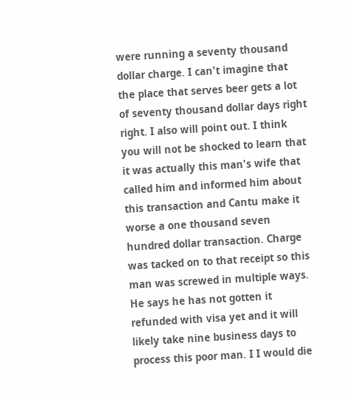were running a seventy thousand dollar charge. I can't imagine that the place that serves beer gets a lot of seventy thousand dollar days right right. I also will point out. I think you will not be shocked to learn that it was actually this man's wife that called him and informed him about this transaction and Cantu make it worse a one thousand seven hundred dollar transaction. Charge was tacked on to that receipt so this man was screwed in multiple ways. He says he has not gotten it refunded with visa yet and it will likely take nine business days to process this poor man. I I would die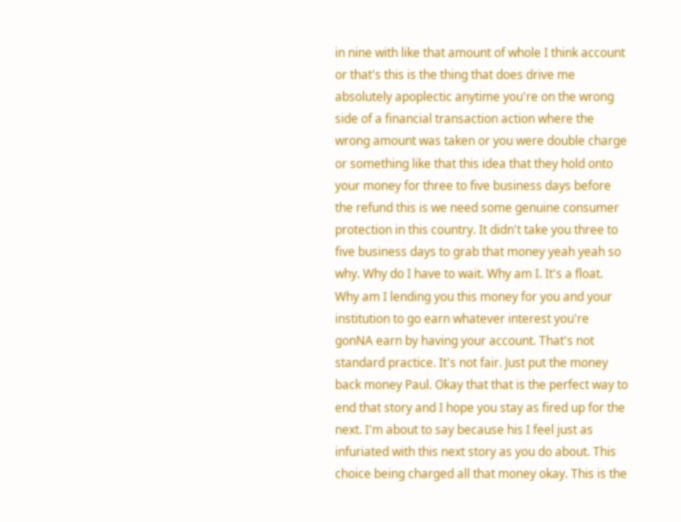in nine with like that amount of whole I think account or that's this is the thing that does drive me absolutely apoplectic anytime you're on the wrong side of a financial transaction action where the wrong amount was taken or you were double charge or something like that this idea that they hold onto your money for three to five business days before the refund this is we need some genuine consumer protection in this country. It didn't take you three to five business days to grab that money yeah yeah so why. Why do I have to wait. Why am I. It's a float. Why am I lending you this money for you and your institution to go earn whatever interest you're gonNA earn by having your account. That's not standard practice. It's not fair. Just put the money back money Paul. Okay that that is the perfect way to end that story and I hope you stay as fired up for the next. I'm about to say because his I feel just as infuriated with this next story as you do about. This choice being charged all that money okay. This is the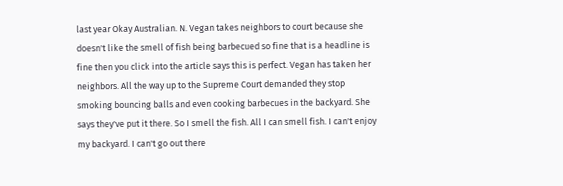last year Okay Australian. N. Vegan takes neighbors to court because she doesn't like the smell of fish being barbecued so fine that is a headline is fine then you click into the article says this is perfect. Vegan has taken her neighbors. All the way up to the Supreme Court demanded they stop smoking bouncing balls and even cooking barbecues in the backyard. She says they've put it there. So I smell the fish. All I can smell fish. I can't enjoy my backyard. I can't go out there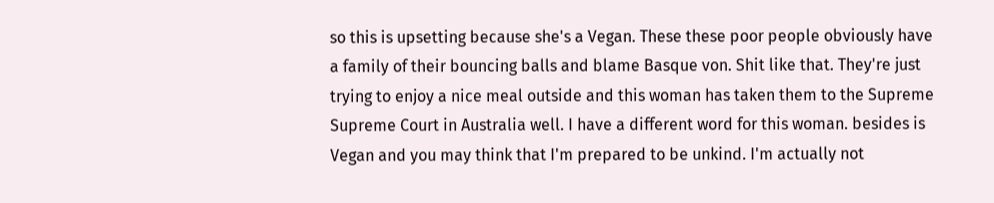so this is upsetting because she's a Vegan. These these poor people obviously have a family of their bouncing balls and blame Basque von. Shit like that. They're just trying to enjoy a nice meal outside and this woman has taken them to the Supreme Supreme Court in Australia well. I have a different word for this woman. besides is Vegan and you may think that I'm prepared to be unkind. I'm actually not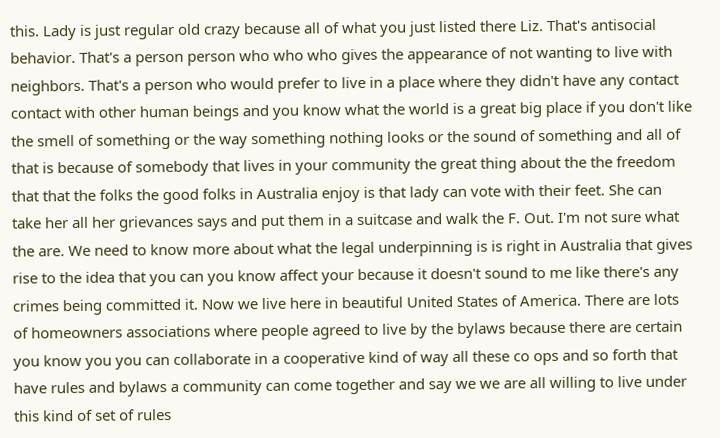this. Lady is just regular old crazy because all of what you just listed there Liz. That's antisocial behavior. That's a person person who who who gives the appearance of not wanting to live with neighbors. That's a person who would prefer to live in a place where they didn't have any contact contact with other human beings and you know what the world is a great big place if you don't like the smell of something or the way something nothing looks or the sound of something and all of that is because of somebody that lives in your community the great thing about the the freedom that that the folks the good folks in Australia enjoy is that lady can vote with their feet. She can take her all her grievances says and put them in a suitcase and walk the F. Out. I'm not sure what the are. We need to know more about what the legal underpinning is is right in Australia that gives rise to the idea that you can you know affect your because it doesn't sound to me like there's any crimes being committed it. Now we live here in beautiful United States of America. There are lots of homeowners associations where people agreed to live by the bylaws because there are certain you know you you can collaborate in a cooperative kind of way all these co ops and so forth that have rules and bylaws a community can come together and say we we are all willing to live under this kind of set of rules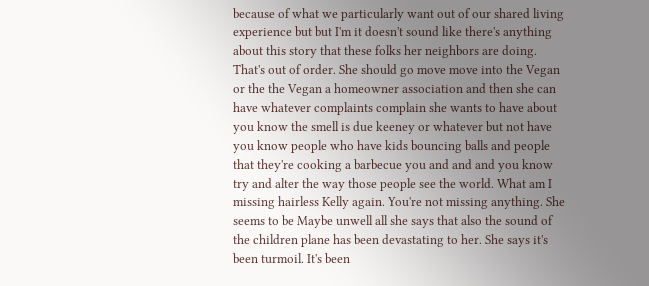because of what we particularly want out of our shared living experience but but I'm it doesn't sound like there's anything about this story that these folks her neighbors are doing. That's out of order. She should go move move into the Vegan or the the Vegan a homeowner association and then she can have whatever complaints complain she wants to have about you know the smell is due keeney or whatever but not have you know people who have kids bouncing balls and people that they're cooking a barbecue you and and and you know try and alter the way those people see the world. What am I missing hairless Kelly again. You're not missing anything. She seems to be Maybe unwell all she says that also the sound of the children plane has been devastating to her. She says it's been turmoil. It's been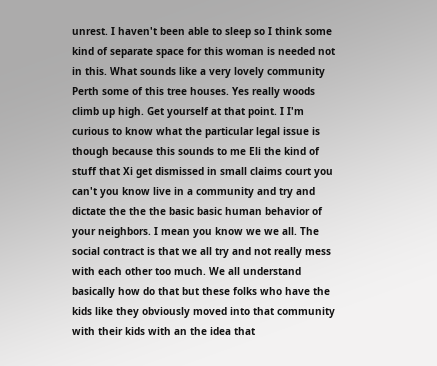unrest. I haven't been able to sleep so I think some kind of separate space for this woman is needed not in this. What sounds like a very lovely community Perth some of this tree houses. Yes really woods climb up high. Get yourself at that point. I I'm curious to know what the particular legal issue is though because this sounds to me Eli the kind of stuff that Xi get dismissed in small claims court you can't you know live in a community and try and dictate the the the basic basic human behavior of your neighbors. I mean you know we we all. The social contract is that we all try and not really mess with each other too much. We all understand basically how do that but these folks who have the kids like they obviously moved into that community with their kids with an the idea that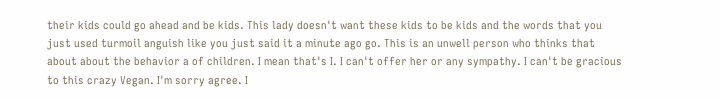their kids could go ahead and be kids. This lady doesn't want these kids to be kids and the words that you just used turmoil anguish like you just said it a minute ago go. This is an unwell person who thinks that about about the behavior a of children. I mean that's I. I can't offer her or any sympathy. I can't be gracious to this crazy Vegan. I'm sorry agree. I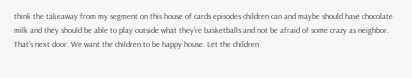think the takeaway from my segment on this house of cards episodes children can and maybe should have chocolate milk and they should be able to play outside what they're basketballs and not be afraid of some crazy as neighbor. That's next door. We want the children to be happy house. Let the children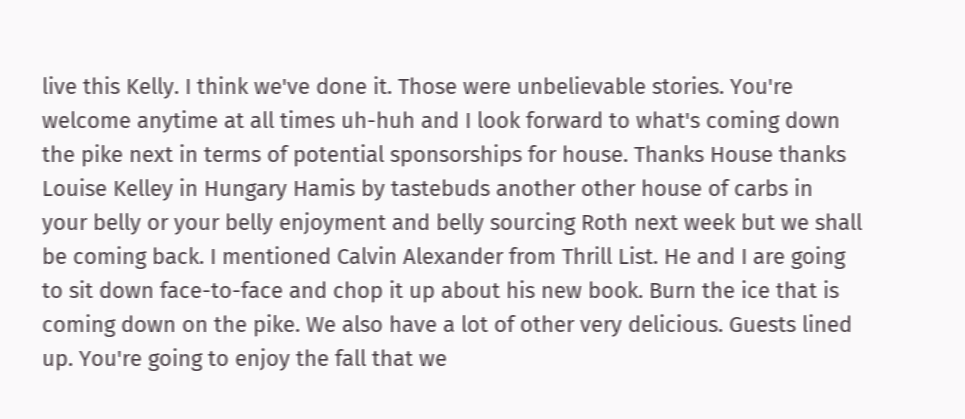live this Kelly. I think we've done it. Those were unbelievable stories. You're welcome anytime at all times uh-huh and I look forward to what's coming down the pike next in terms of potential sponsorships for house. Thanks House thanks Louise Kelley in Hungary Hamis by tastebuds another other house of carbs in your belly or your belly enjoyment and belly sourcing Roth next week but we shall be coming back. I mentioned Calvin Alexander from Thrill List. He and I are going to sit down face-to-face and chop it up about his new book. Burn the ice that is coming down on the pike. We also have a lot of other very delicious. Guests lined up. You're going to enjoy the fall that we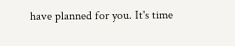have planned for you. It's time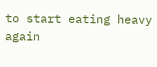to start eating heavy again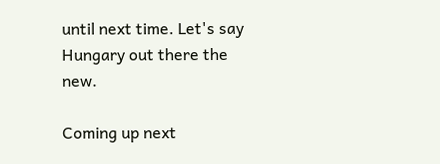until next time. Let's say Hungary out there the new.

Coming up next